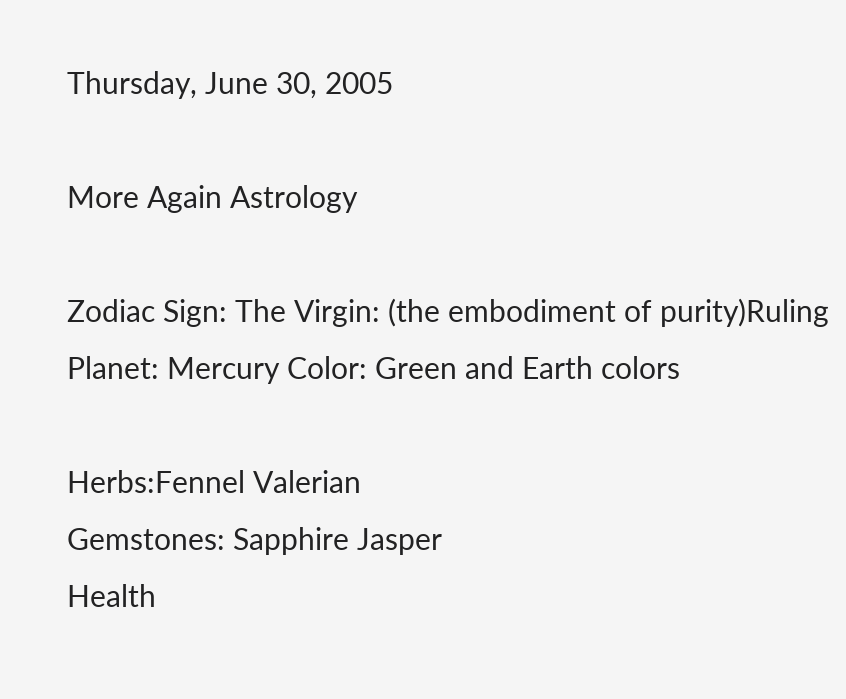Thursday, June 30, 2005

More Again Astrology

Zodiac Sign: The Virgin: (the embodiment of purity)Ruling Planet: Mercury Color: Green and Earth colors

Herbs:Fennel Valerian
Gemstones: Sapphire Jasper
Health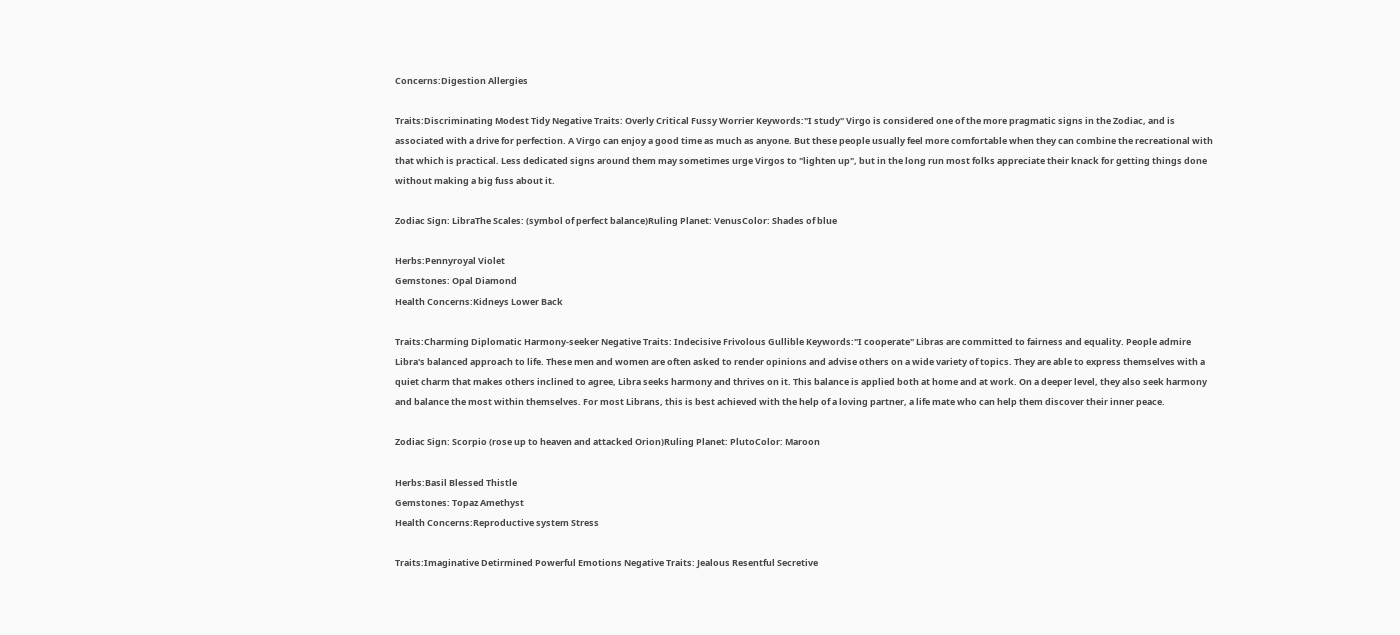Concerns:Digestion Allergies

Traits:Discriminating Modest Tidy Negative Traits: Overly Critical Fussy Worrier Keywords:"I study" Virgo is considered one of the more pragmatic signs in the Zodiac, and is associated with a drive for perfection. A Virgo can enjoy a good time as much as anyone. But these people usually feel more comfortable when they can combine the recreational with that which is practical. Less dedicated signs around them may sometimes urge Virgos to "lighten up", but in the long run most folks appreciate their knack for getting things done without making a big fuss about it.

Zodiac Sign: LibraThe Scales: (symbol of perfect balance)Ruling Planet: VenusColor: Shades of blue

Herbs:Pennyroyal Violet
Gemstones: Opal Diamond
Health Concerns:Kidneys Lower Back

Traits:Charming Diplomatic Harmony-seeker Negative Traits: Indecisive Frivolous Gullible Keywords:"I cooperate" Libras are committed to fairness and equality. People admire Libra's balanced approach to life. These men and women are often asked to render opinions and advise others on a wide variety of topics. They are able to express themselves with a quiet charm that makes others inclined to agree, Libra seeks harmony and thrives on it. This balance is applied both at home and at work. On a deeper level, they also seek harmony and balance the most within themselves. For most Librans, this is best achieved with the help of a loving partner, a life mate who can help them discover their inner peace.

Zodiac Sign: Scorpio (rose up to heaven and attacked Orion)Ruling Planet: PlutoColor: Maroon

Herbs:Basil Blessed Thistle
Gemstones: Topaz Amethyst
Health Concerns:Reproductive system Stress

Traits:Imaginative Detirmined Powerful Emotions Negative Traits: Jealous Resentful Secretive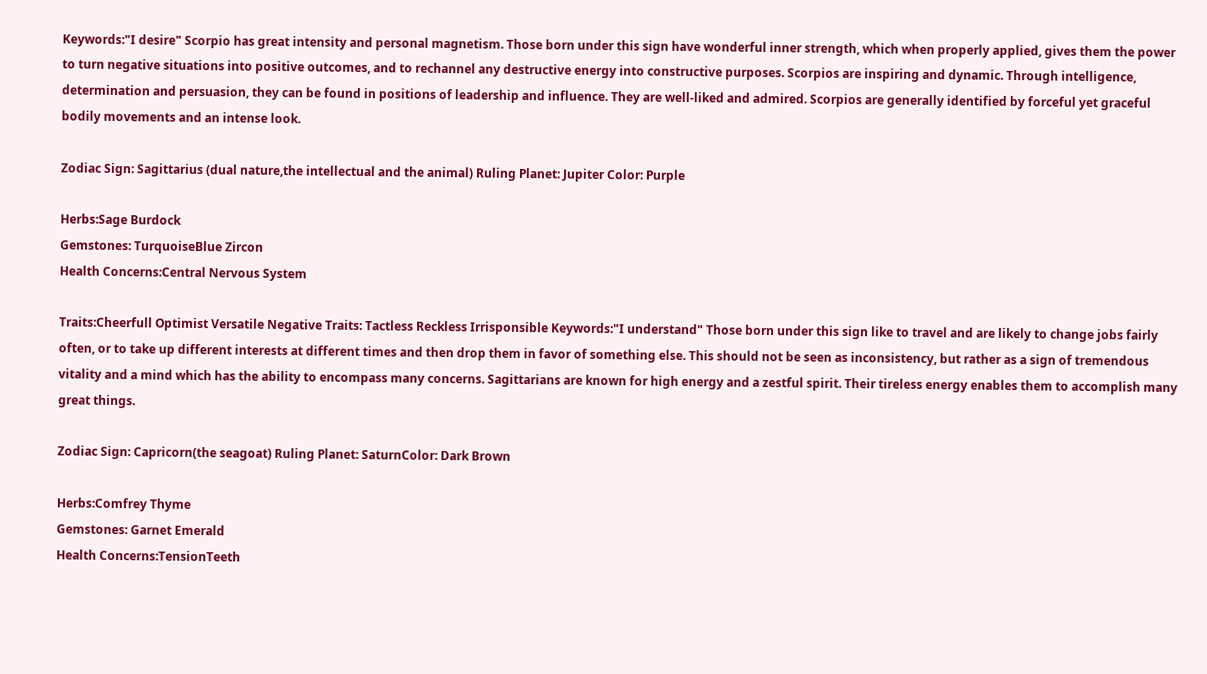Keywords:"I desire" Scorpio has great intensity and personal magnetism. Those born under this sign have wonderful inner strength, which when properly applied, gives them the power to turn negative situations into positive outcomes, and to rechannel any destructive energy into constructive purposes. Scorpios are inspiring and dynamic. Through intelligence, determination and persuasion, they can be found in positions of leadership and influence. They are well-liked and admired. Scorpios are generally identified by forceful yet graceful bodily movements and an intense look.

Zodiac Sign: Sagittarius (dual nature,the intellectual and the animal) Ruling Planet: Jupiter Color: Purple

Herbs:Sage Burdock
Gemstones: TurquoiseBlue Zircon
Health Concerns:Central Nervous System

Traits:Cheerfull Optimist Versatile Negative Traits: Tactless Reckless Irrisponsible Keywords:"I understand" Those born under this sign like to travel and are likely to change jobs fairly often, or to take up different interests at different times and then drop them in favor of something else. This should not be seen as inconsistency, but rather as a sign of tremendous vitality and a mind which has the ability to encompass many concerns. Sagittarians are known for high energy and a zestful spirit. Their tireless energy enables them to accomplish many great things.

Zodiac Sign: Capricorn(the seagoat) Ruling Planet: SaturnColor: Dark Brown

Herbs:Comfrey Thyme
Gemstones: Garnet Emerald
Health Concerns:TensionTeeth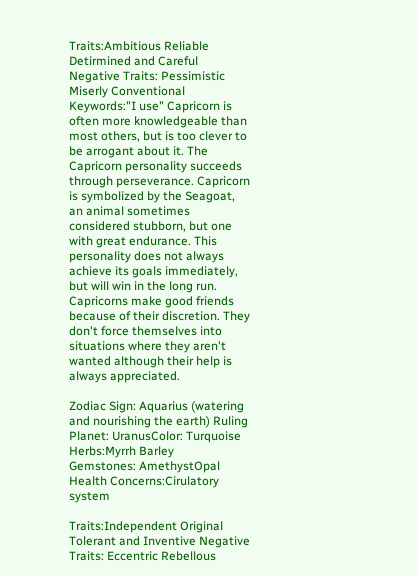Traits:Ambitious Reliable Detirmined and Careful Negative Traits: Pessimistic Miserly Conventional Keywords:"I use" Capricorn is often more knowledgeable than most others, but is too clever to be arrogant about it. The Capricorn personality succeeds through perseverance. Capricorn is symbolized by the Seagoat, an animal sometimes considered stubborn, but one with great endurance. This personality does not always achieve its goals immediately, but will win in the long run. Capricorns make good friends because of their discretion. They don't force themselves into situations where they aren't wanted although their help is always appreciated.

Zodiac Sign: Aquarius (watering and nourishing the earth) Ruling Planet: UranusColor: Turquoise
Herbs:Myrrh Barley
Gemstones: AmethystOpal
Health Concerns:Cirulatory system

Traits:Independent Original Tolerant and Inventive Negative Traits: Eccentric Rebellous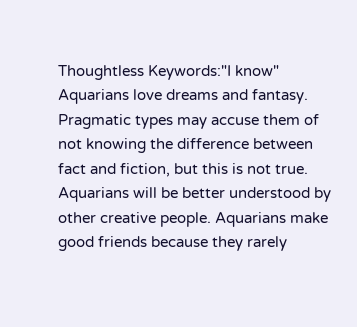Thoughtless Keywords:"I know" Aquarians love dreams and fantasy. Pragmatic types may accuse them of not knowing the difference between fact and fiction, but this is not true. Aquarians will be better understood by other creative people. Aquarians make good friends because they rarely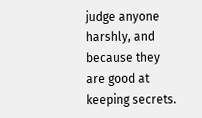judge anyone harshly, and because they are good at keeping secrets.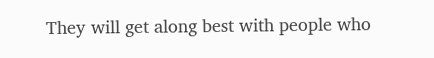They will get along best with people who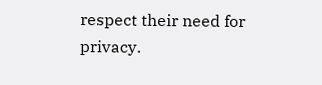respect their need for privacy.